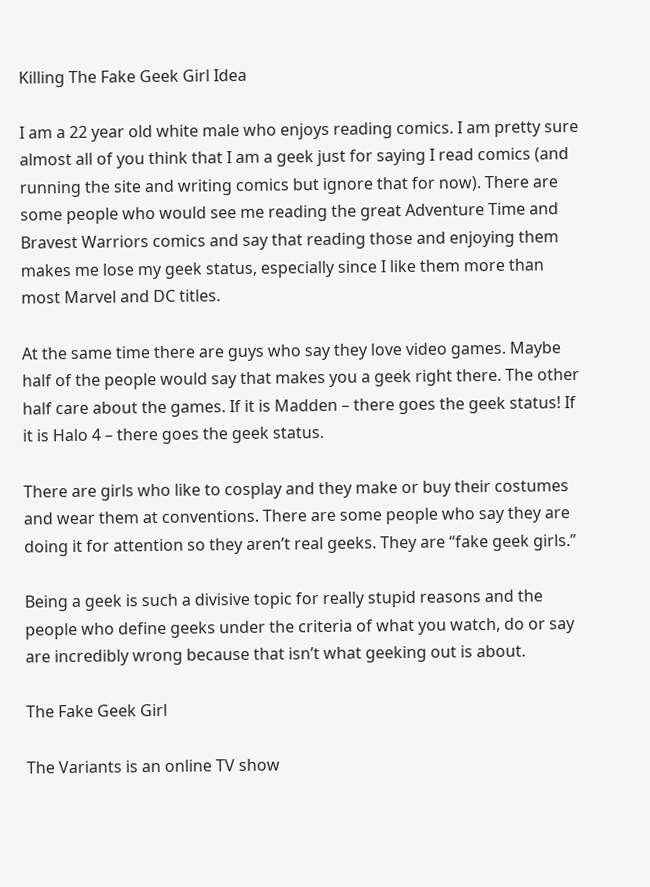Killing The Fake Geek Girl Idea

I am a 22 year old white male who enjoys reading comics. I am pretty sure almost all of you think that I am a geek just for saying I read comics (and running the site and writing comics but ignore that for now). There are some people who would see me reading the great Adventure Time and Bravest Warriors comics and say that reading those and enjoying them makes me lose my geek status, especially since I like them more than most Marvel and DC titles.

At the same time there are guys who say they love video games. Maybe half of the people would say that makes you a geek right there. The other half care about the games. If it is Madden – there goes the geek status! If it is Halo 4 – there goes the geek status.

There are girls who like to cosplay and they make or buy their costumes and wear them at conventions. There are some people who say they are doing it for attention so they aren’t real geeks. They are “fake geek girls.”

Being a geek is such a divisive topic for really stupid reasons and the people who define geeks under the criteria of what you watch, do or say are incredibly wrong because that isn’t what geeking out is about.

The Fake Geek Girl

The Variants is an online TV show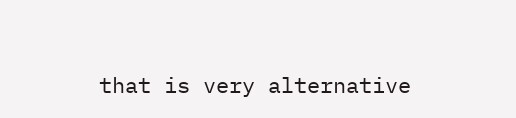that is very alternative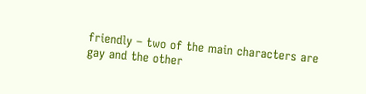friendly – two of the main characters are gay and the other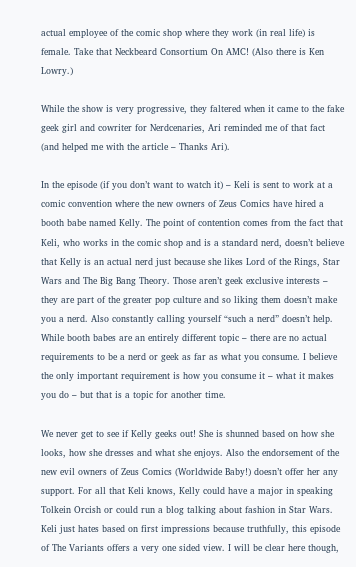actual employee of the comic shop where they work (in real life) is female. Take that Neckbeard Consortium On AMC! (Also there is Ken Lowry.)

While the show is very progressive, they faltered when it came to the fake geek girl and cowriter for Nerdcenaries, Ari reminded me of that fact (and helped me with the article – Thanks Ari).

In the episode (if you don’t want to watch it) – Keli is sent to work at a comic convention where the new owners of Zeus Comics have hired a booth babe named Kelly. The point of contention comes from the fact that Keli, who works in the comic shop and is a standard nerd, doesn’t believe that Kelly is an actual nerd just because she likes Lord of the Rings, Star Wars and The Big Bang Theory. Those aren’t geek exclusive interests – they are part of the greater pop culture and so liking them doesn’t make you a nerd. Also constantly calling yourself “such a nerd” doesn’t help. While booth babes are an entirely different topic – there are no actual requirements to be a nerd or geek as far as what you consume. I believe the only important requirement is how you consume it – what it makes you do – but that is a topic for another time.

We never get to see if Kelly geeks out! She is shunned based on how she looks, how she dresses and what she enjoys. Also the endorsement of the new evil owners of Zeus Comics (Worldwide Baby!) doesn’t offer her any support. For all that Keli knows, Kelly could have a major in speaking Tolkein Orcish or could run a blog talking about fashion in Star Wars. Keli just hates based on first impressions because truthfully, this episode of The Variants offers a very one sided view. I will be clear here though,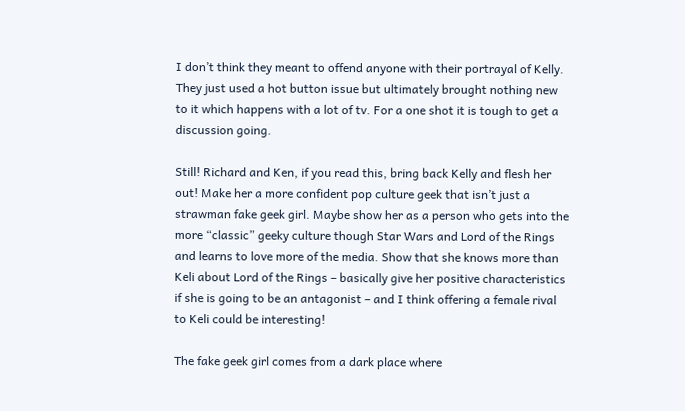I don’t think they meant to offend anyone with their portrayal of Kelly. They just used a hot button issue but ultimately brought nothing new to it which happens with a lot of tv. For a one shot it is tough to get a discussion going.

Still! Richard and Ken, if you read this, bring back Kelly and flesh her out! Make her a more confident pop culture geek that isn’t just a strawman fake geek girl. Maybe show her as a person who gets into the more “classic” geeky culture though Star Wars and Lord of the Rings and learns to love more of the media. Show that she knows more than Keli about Lord of the Rings – basically give her positive characteristics if she is going to be an antagonist – and I think offering a female rival to Keli could be interesting!

The fake geek girl comes from a dark place where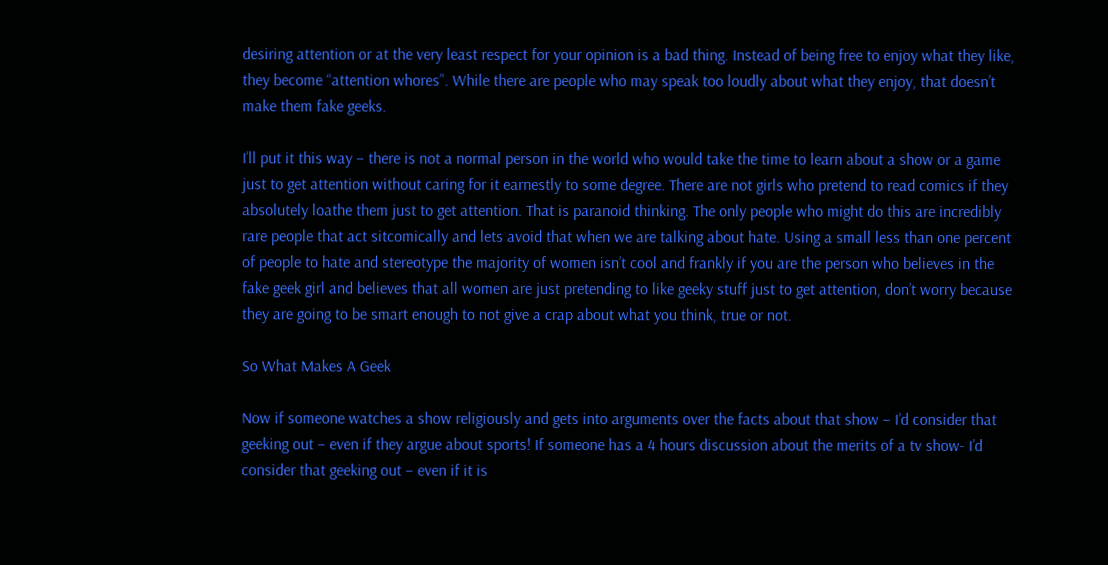desiring attention or at the very least respect for your opinion is a bad thing. Instead of being free to enjoy what they like, they become “attention whores”. While there are people who may speak too loudly about what they enjoy, that doesn’t make them fake geeks.

I’ll put it this way – there is not a normal person in the world who would take the time to learn about a show or a game just to get attention without caring for it earnestly to some degree. There are not girls who pretend to read comics if they absolutely loathe them just to get attention. That is paranoid thinking. The only people who might do this are incredibly rare people that act sitcomically and lets avoid that when we are talking about hate. Using a small less than one percent of people to hate and stereotype the majority of women isn’t cool and frankly if you are the person who believes in the fake geek girl and believes that all women are just pretending to like geeky stuff just to get attention, don’t worry because they are going to be smart enough to not give a crap about what you think, true or not.

So What Makes A Geek

Now if someone watches a show religiously and gets into arguments over the facts about that show – I’d consider that geeking out – even if they argue about sports! If someone has a 4 hours discussion about the merits of a tv show- I’d consider that geeking out – even if it is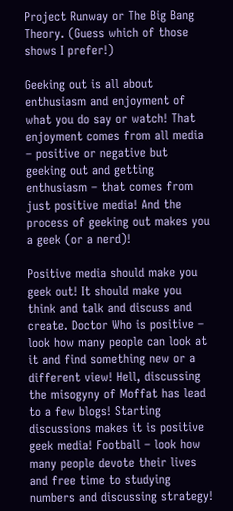Project Runway or The Big Bang Theory. (Guess which of those shows I prefer!)

Geeking out is all about enthusiasm and enjoyment of what you do say or watch! That enjoyment comes from all media – positive or negative but geeking out and getting enthusiasm – that comes from just positive media! And the process of geeking out makes you a geek (or a nerd)!

Positive media should make you geek out! It should make you think and talk and discuss and create. Doctor Who is positive – look how many people can look at it and find something new or a different view! Hell, discussing the misogyny of Moffat has lead to a few blogs! Starting discussions makes it is positive geek media! Football – look how many people devote their lives and free time to studying numbers and discussing strategy!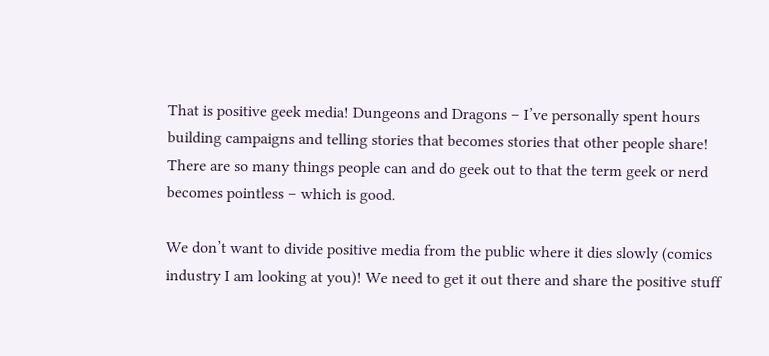That is positive geek media! Dungeons and Dragons – I’ve personally spent hours building campaigns and telling stories that becomes stories that other people share! There are so many things people can and do geek out to that the term geek or nerd becomes pointless – which is good.

We don’t want to divide positive media from the public where it dies slowly (comics industry I am looking at you)! We need to get it out there and share the positive stuff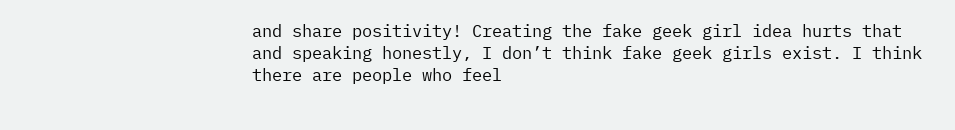and share positivity! Creating the fake geek girl idea hurts that and speaking honestly, I don’t think fake geek girls exist. I think there are people who feel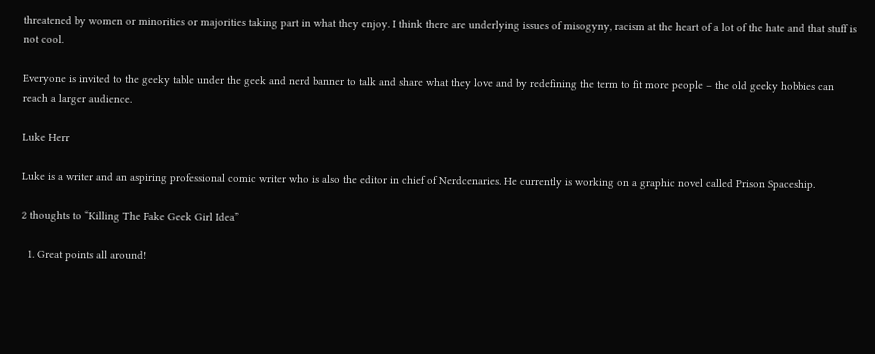threatened by women or minorities or majorities taking part in what they enjoy. I think there are underlying issues of misogyny, racism at the heart of a lot of the hate and that stuff is not cool.

Everyone is invited to the geeky table under the geek and nerd banner to talk and share what they love and by redefining the term to fit more people – the old geeky hobbies can reach a larger audience.

Luke Herr

Luke is a writer and an aspiring professional comic writer who is also the editor in chief of Nerdcenaries. He currently is working on a graphic novel called Prison Spaceship.

2 thoughts to “Killing The Fake Geek Girl Idea”

  1. Great points all around!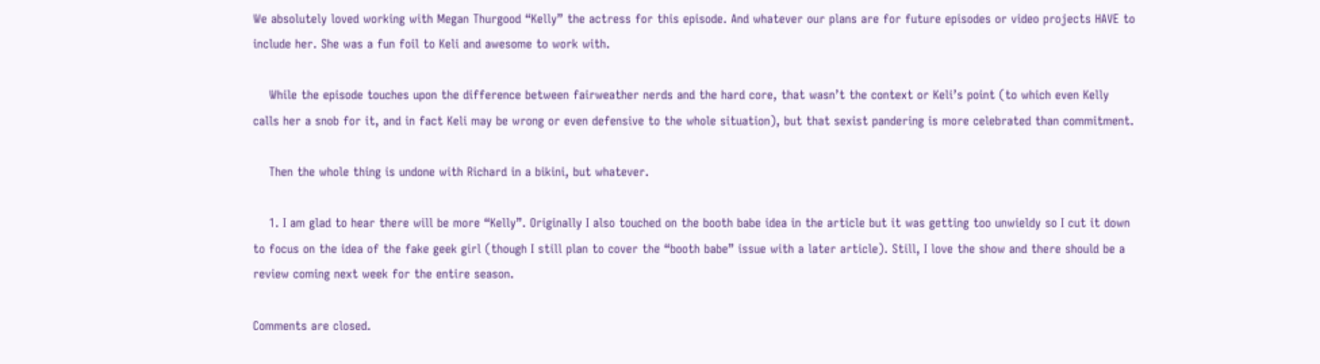We absolutely loved working with Megan Thurgood “Kelly” the actress for this episode. And whatever our plans are for future episodes or video projects HAVE to include her. She was a fun foil to Keli and awesome to work with.

    While the episode touches upon the difference between fairweather nerds and the hard core, that wasn’t the context or Keli’s point (to which even Kelly calls her a snob for it, and in fact Keli may be wrong or even defensive to the whole situation), but that sexist pandering is more celebrated than commitment.

    Then the whole thing is undone with Richard in a bikini, but whatever.

    1. I am glad to hear there will be more “Kelly”. Originally I also touched on the booth babe idea in the article but it was getting too unwieldy so I cut it down to focus on the idea of the fake geek girl (though I still plan to cover the “booth babe” issue with a later article). Still, I love the show and there should be a review coming next week for the entire season.

Comments are closed.